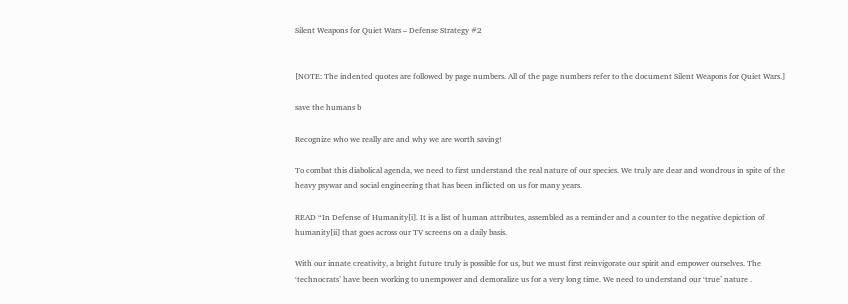Silent Weapons for Quiet Wars – Defense Strategy #2


[NOTE: The indented quotes are followed by page numbers. All of the page numbers refer to the document Silent Weapons for Quiet Wars.]

save the humans b

Recognize who we really are and why we are worth saving!

To combat this diabolical agenda, we need to first understand the real nature of our species. We truly are dear and wondrous in spite of the heavy psywar and social engineering that has been inflicted on us for many years.

READ “In Defense of Humanity[i]. It is a list of human attributes, assembled as a reminder and a counter to the negative depiction of humanity[ii] that goes across our TV screens on a daily basis.

With our innate creativity, a bright future truly is possible for us, but we must first reinvigorate our spirit and empower ourselves. The ‘technocrats’ have been working to unempower and demoralize us for a very long time. We need to understand our ‘true’ nature .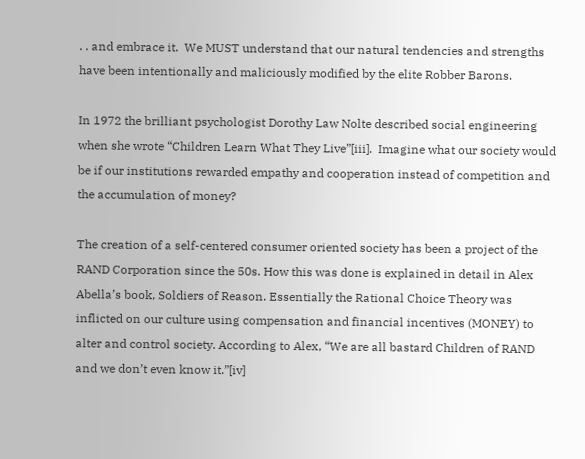. . and embrace it.  We MUST understand that our natural tendencies and strengths have been intentionally and maliciously modified by the elite Robber Barons.

In 1972 the brilliant psychologist Dorothy Law Nolte described social engineering when she wrote “Children Learn What They Live”[iii].  Imagine what our society would be if our institutions rewarded empathy and cooperation instead of competition and the accumulation of money?

The creation of a self-centered consumer oriented society has been a project of the RAND Corporation since the 50s. How this was done is explained in detail in Alex Abella’s book, Soldiers of Reason. Essentially the Rational Choice Theory was inflicted on our culture using compensation and financial incentives (MONEY) to alter and control society. According to Alex, “We are all bastard Children of RAND and we don’t even know it.”[iv]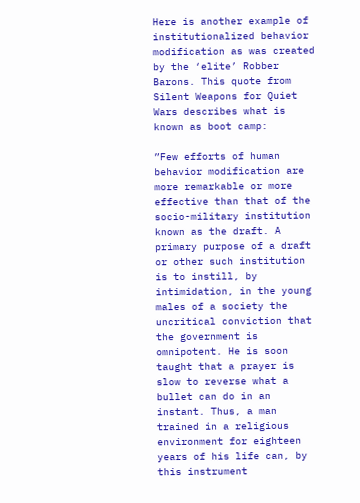Here is another example of institutionalized behavior modification as was created by the ‘elite’ Robber Barons. This quote from Silent Weapons for Quiet Wars describes what is known as boot camp:

”Few efforts of human behavior modification are more remarkable or more effective than that of the socio-military institution known as the draft. A primary purpose of a draft or other such institution is to instill, by intimidation, in the young males of a society the uncritical conviction that the government is omnipotent. He is soon taught that a prayer is slow to reverse what a bullet can do in an instant. Thus, a man trained in a religious environment for eighteen years of his life can, by this instrument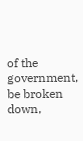of the government, be broken down,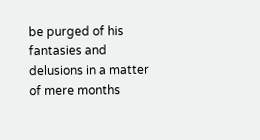be purged of his fantasies and delusions in a matter of mere months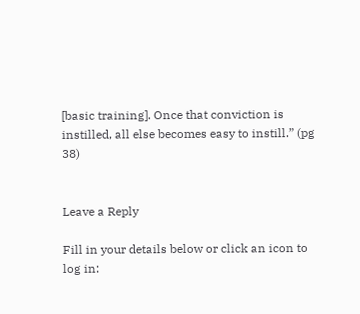[basic training]. Once that conviction is instilled, all else becomes easy to instill.” (pg 38)


Leave a Reply

Fill in your details below or click an icon to log in: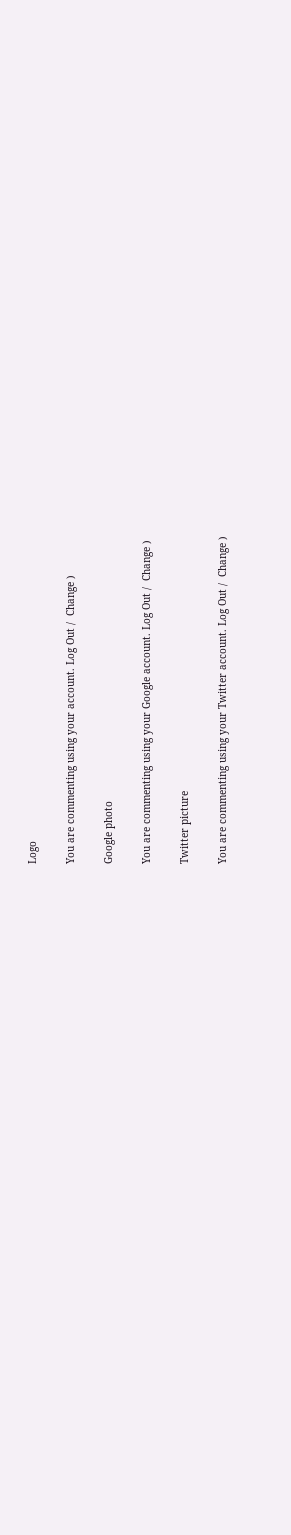Logo

You are commenting using your account. Log Out /  Change )

Google photo

You are commenting using your Google account. Log Out /  Change )

Twitter picture

You are commenting using your Twitter account. Log Out /  Change )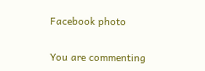Facebook photo

You are commenting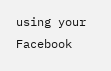using your Facebook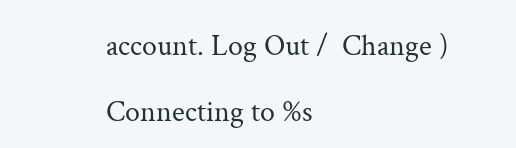account. Log Out /  Change )

Connecting to %s